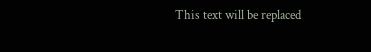This text will be replaced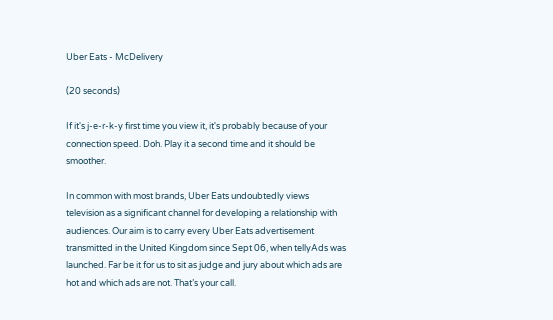Uber Eats - McDelivery

(20 seconds)

If it's j-e-r-k-y first time you view it, it's probably because of your connection speed. Doh. Play it a second time and it should be smoother.

In common with most brands, Uber Eats undoubtedly views television as a significant channel for developing a relationship with audiences. Our aim is to carry every Uber Eats advertisement transmitted in the United Kingdom since Sept 06, when tellyAds was launched. Far be it for us to sit as judge and jury about which ads are hot and which ads are not. That’s your call.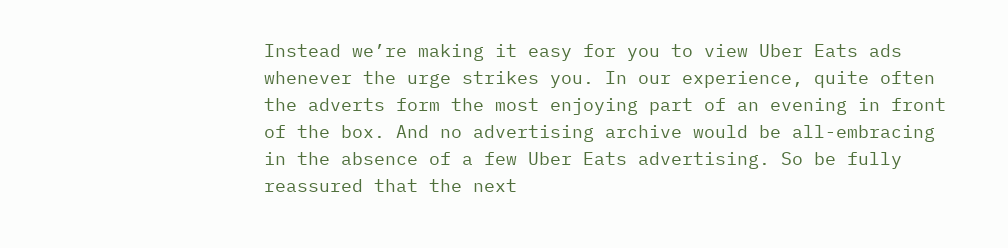Instead we’re making it easy for you to view Uber Eats ads whenever the urge strikes you. In our experience, quite often the adverts form the most enjoying part of an evening in front of the box. And no advertising archive would be all-embracing in the absence of a few Uber Eats advertising. So be fully reassured that the next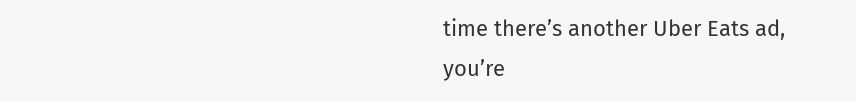time there’s another Uber Eats ad, you’re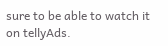sure to be able to watch it on tellyAds.